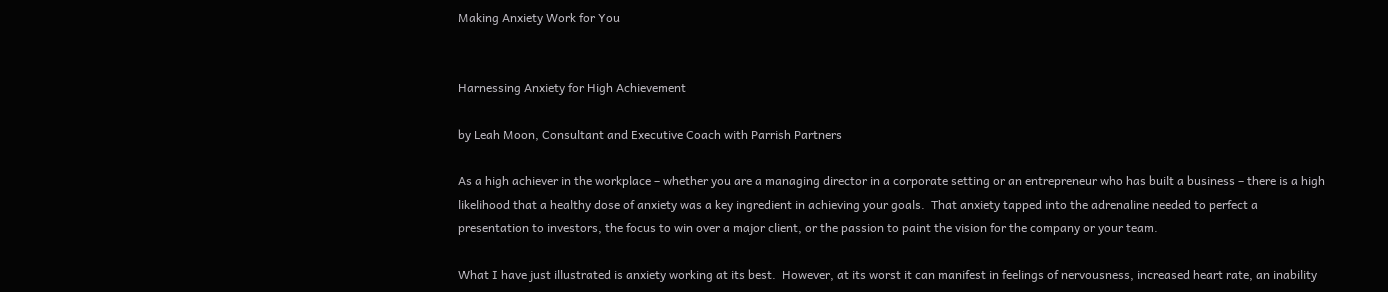Making Anxiety Work for You


Harnessing Anxiety for High Achievement

by Leah Moon, Consultant and Executive Coach with Parrish Partners

As a high achiever in the workplace – whether you are a managing director in a corporate setting or an entrepreneur who has built a business – there is a high likelihood that a healthy dose of anxiety was a key ingredient in achieving your goals.  That anxiety tapped into the adrenaline needed to perfect a presentation to investors, the focus to win over a major client, or the passion to paint the vision for the company or your team.

What I have just illustrated is anxiety working at its best.  However, at its worst it can manifest in feelings of nervousness, increased heart rate, an inability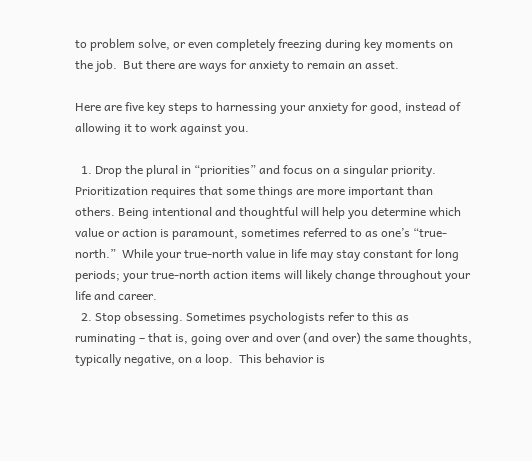to problem solve, or even completely freezing during key moments on the job.  But there are ways for anxiety to remain an asset.

Here are five key steps to harnessing your anxiety for good, instead of allowing it to work against you.

  1. Drop the plural in “priorities” and focus on a singular priority.  Prioritization requires that some things are more important than others. Being intentional and thoughtful will help you determine which value or action is paramount, sometimes referred to as one’s “true-north.”  While your true-north value in life may stay constant for long periods; your true-north action items will likely change throughout your life and career.
  2. Stop obsessing. Sometimes psychologists refer to this as ruminating – that is, going over and over (and over) the same thoughts, typically negative, on a loop.  This behavior is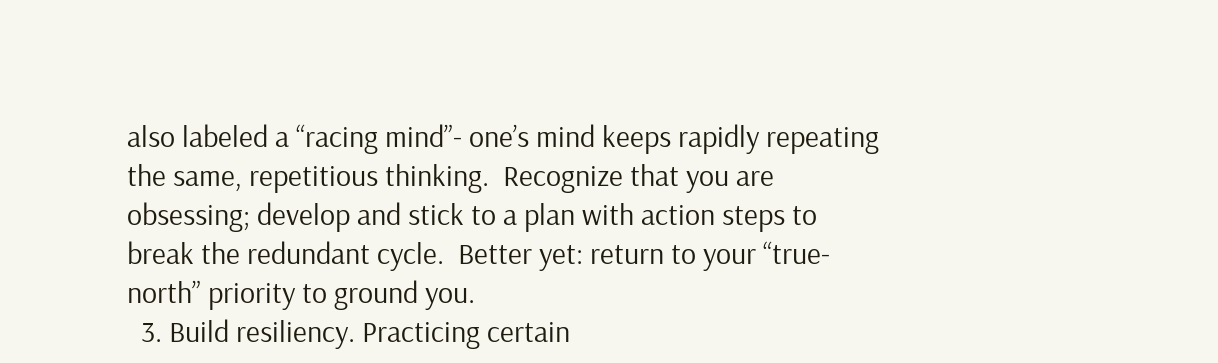also labeled a “racing mind”- one’s mind keeps rapidly repeating the same, repetitious thinking.  Recognize that you are obsessing; develop and stick to a plan with action steps to break the redundant cycle.  Better yet: return to your “true-north” priority to ground you.
  3. Build resiliency. Practicing certain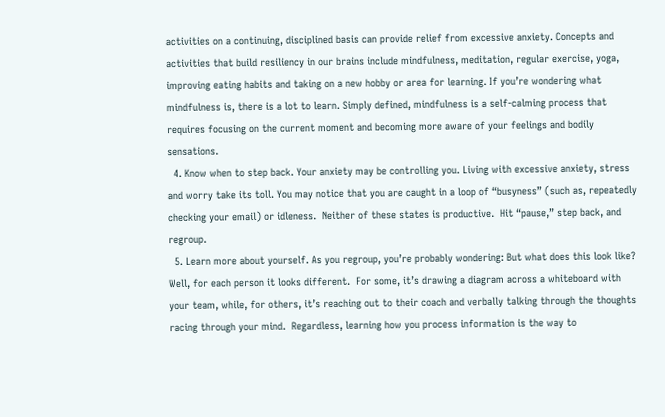activities on a continuing, disciplined basis can provide relief from excessive anxiety. Concepts and activities that build resiliency in our brains include mindfulness, meditation, regular exercise, yoga, improving eating habits and taking on a new hobby or area for learning. If you’re wondering what mindfulness is, there is a lot to learn. Simply defined, mindfulness is a self-calming process that requires focusing on the current moment and becoming more aware of your feelings and bodily sensations.
  4. Know when to step back. Your anxiety may be controlling you. Living with excessive anxiety, stress and worry take its toll. You may notice that you are caught in a loop of “busyness” (such as, repeatedly checking your email) or idleness.  Neither of these states is productive.  Hit “pause,” step back, and regroup.
  5. Learn more about yourself. As you regroup, you’re probably wondering: But what does this look like?  Well, for each person it looks different.  For some, it’s drawing a diagram across a whiteboard with your team, while, for others, it’s reaching out to their coach and verbally talking through the thoughts racing through your mind.  Regardless, learning how you process information is the way to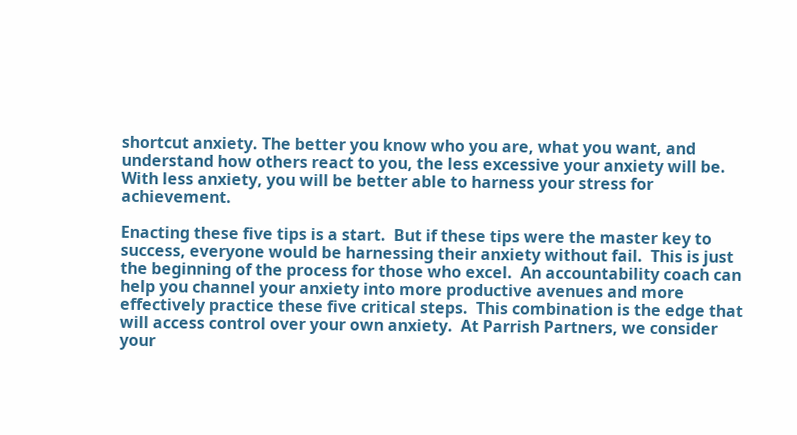shortcut anxiety. The better you know who you are, what you want, and understand how others react to you, the less excessive your anxiety will be. With less anxiety, you will be better able to harness your stress for achievement.

Enacting these five tips is a start.  But if these tips were the master key to success, everyone would be harnessing their anxiety without fail.  This is just the beginning of the process for those who excel.  An accountability coach can help you channel your anxiety into more productive avenues and more effectively practice these five critical steps.  This combination is the edge that will access control over your own anxiety.  At Parrish Partners, we consider your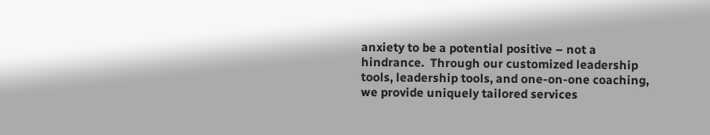anxiety to be a potential positive – not a hindrance.  Through our customized leadership tools, leadership tools, and one-on-one coaching, we provide uniquely tailored services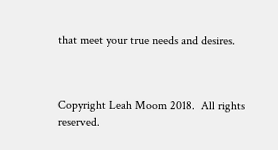that meet your true needs and desires.



Copyright Leah Moom 2018.  All rights reserved.